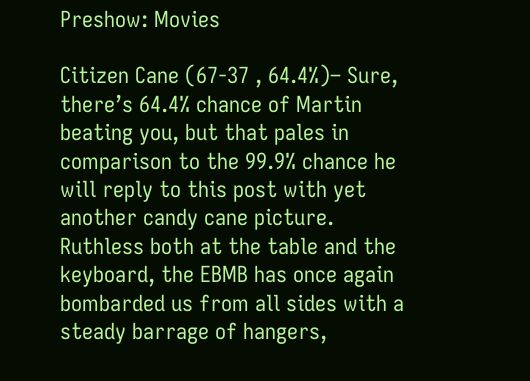Preshow: Movies

Citizen Cane (67-37 , 64.4%)– Sure, there’s 64.4% chance of Martin beating you, but that pales in comparison to the 99.9% chance he will reply to this post with yet another candy cane picture. Ruthless both at the table and the keyboard, the EBMB has once again bombarded us from all sides with a steady barrage of hangers,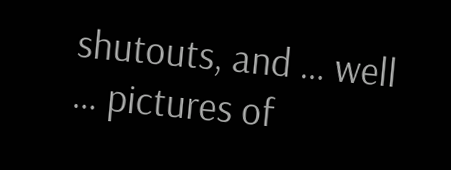shutouts, and … well … pictures of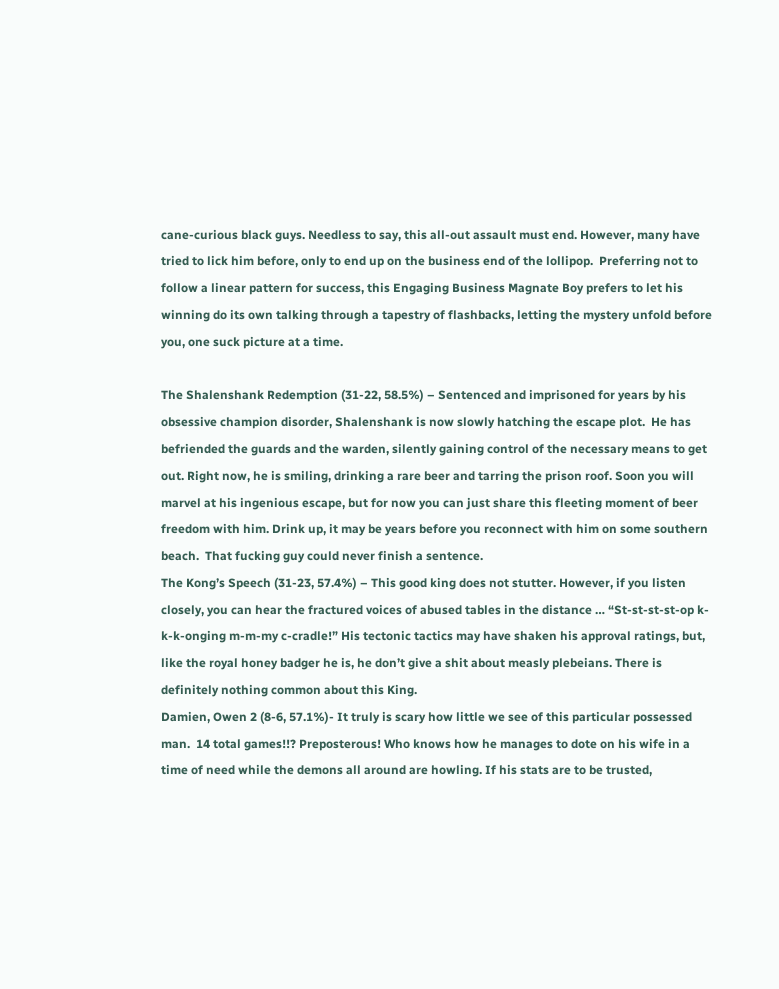cane-curious black guys. Needless to say, this all-out assault must end. However, many have tried to lick him before, only to end up on the business end of the lollipop.  Preferring not to follow a linear pattern for success, this Engaging Business Magnate Boy prefers to let his winning do its own talking through a tapestry of flashbacks, letting the mystery unfold before you, one suck picture at a time.

The Shalenshank Redemption (31-22, 58.5%) – Sentenced and imprisoned for years by his obsessive champion disorder, Shalenshank is now slowly hatching the escape plot.  He has befriended the guards and the warden, silently gaining control of the necessary means to get out. Right now, he is smiling, drinking a rare beer and tarring the prison roof. Soon you will marvel at his ingenious escape, but for now you can just share this fleeting moment of beer freedom with him. Drink up, it may be years before you reconnect with him on some southern beach.  That fucking guy could never finish a sentence.
The Kong’s Speech (31-23, 57.4%) – This good king does not stutter. However, if you listen closely, you can hear the fractured voices of abused tables in the distance … “St-st-st-st-op k-k-k-onging m-m-my c-cradle!” His tectonic tactics may have shaken his approval ratings, but, like the royal honey badger he is, he don’t give a shit about measly plebeians. There is definitely nothing common about this King.
Damien, Owen 2 (8-6, 57.1%)- It truly is scary how little we see of this particular possessed man.  14 total games!!? Preposterous! Who knows how he manages to dote on his wife in a time of need while the demons all around are howling. If his stats are to be trusted,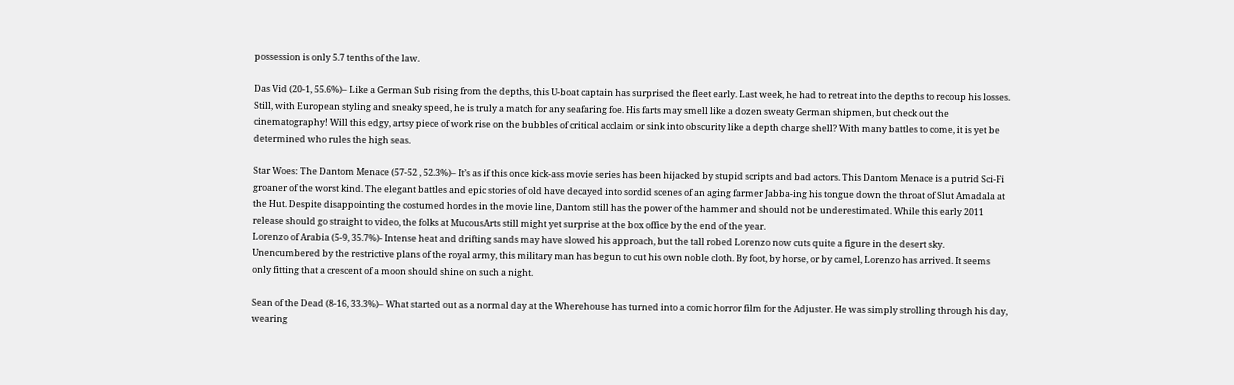possession is only 5.7 tenths of the law.

Das Vid (20-1, 55.6%)– Like a German Sub rising from the depths, this U-boat captain has surprised the fleet early. Last week, he had to retreat into the depths to recoup his losses. Still, with European styling and sneaky speed, he is truly a match for any seafaring foe. His farts may smell like a dozen sweaty German shipmen, but check out the cinematography! Will this edgy, artsy piece of work rise on the bubbles of critical acclaim or sink into obscurity like a depth charge shell? With many battles to come, it is yet be determined who rules the high seas.

Star Woes: The Dantom Menace (57-52 , 52.3%)– It’s as if this once kick-ass movie series has been hijacked by stupid scripts and bad actors. This Dantom Menace is a putrid Sci-Fi groaner of the worst kind. The elegant battles and epic stories of old have decayed into sordid scenes of an aging farmer Jabba-ing his tongue down the throat of Slut Amadala at the Hut. Despite disappointing the costumed hordes in the movie line, Dantom still has the power of the hammer and should not be underestimated. While this early 2011 release should go straight to video, the folks at MucousArts still might yet surprise at the box office by the end of the year.
Lorenzo of Arabia (5-9, 35.7%)- Intense heat and drifting sands may have slowed his approach, but the tall robed Lorenzo now cuts quite a figure in the desert sky. Unencumbered by the restrictive plans of the royal army, this military man has begun to cut his own noble cloth. By foot, by horse, or by camel, Lorenzo has arrived. It seems only fitting that a crescent of a moon should shine on such a night.

Sean of the Dead (8-16, 33.3%)– What started out as a normal day at the Wherehouse has turned into a comic horror film for the Adjuster. He was simply strolling through his day, wearing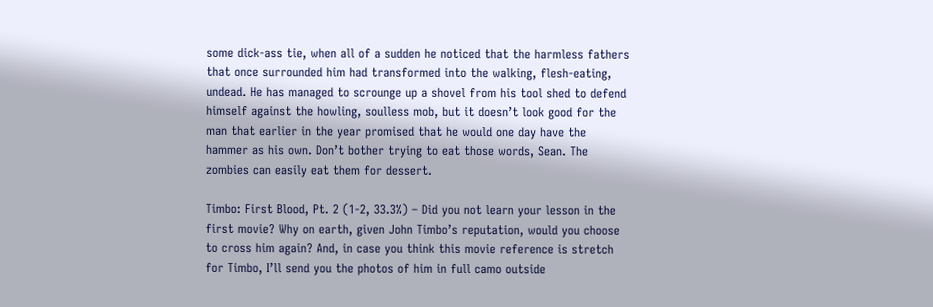some dick-ass tie, when all of a sudden he noticed that the harmless fathers that once surrounded him had transformed into the walking, flesh-eating, undead. He has managed to scrounge up a shovel from his tool shed to defend himself against the howling, soulless mob, but it doesn’t look good for the man that earlier in the year promised that he would one day have the hammer as his own. Don’t bother trying to eat those words, Sean. The zombies can easily eat them for dessert.

Timbo: First Blood, Pt. 2 (1-2, 33.3%) – Did you not learn your lesson in the first movie? Why on earth, given John Timbo’s reputation, would you choose to cross him again? And, in case you think this movie reference is stretch for Timbo, I’ll send you the photos of him in full camo outside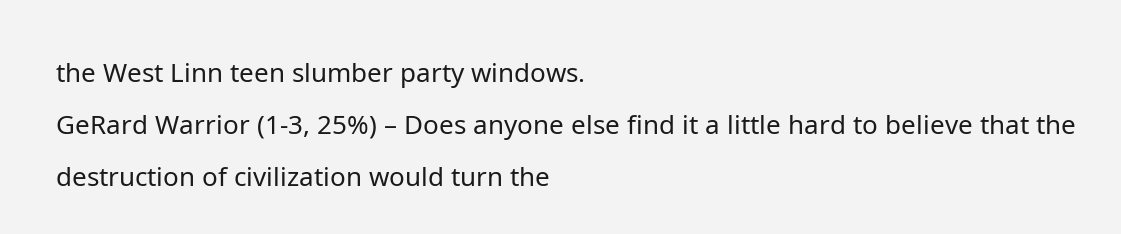the West Linn teen slumber party windows.
GeRard Warrior (1-3, 25%) – Does anyone else find it a little hard to believe that the destruction of civilization would turn the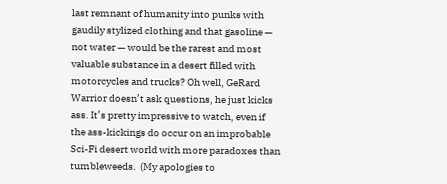last remnant of humanity into punks with gaudily stylized clothing and that gasoline — not water — would be the rarest and most valuable substance in a desert filled with motorcycles and trucks? Oh well, GeRard Warrior doesn’t ask questions, he just kicks ass. It’s pretty impressive to watch, even if the ass-kickings do occur on an improbable Sci-Fi desert world with more paradoxes than tumbleweeds.  (My apologies to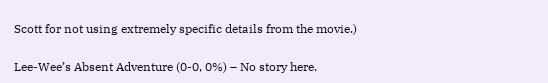Scott for not using extremely specific details from the movie.)

Lee-Wee’s Absent Adventure (0-0, 0%) – No story here.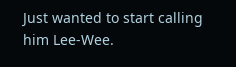Just wanted to start calling him Lee-Wee.